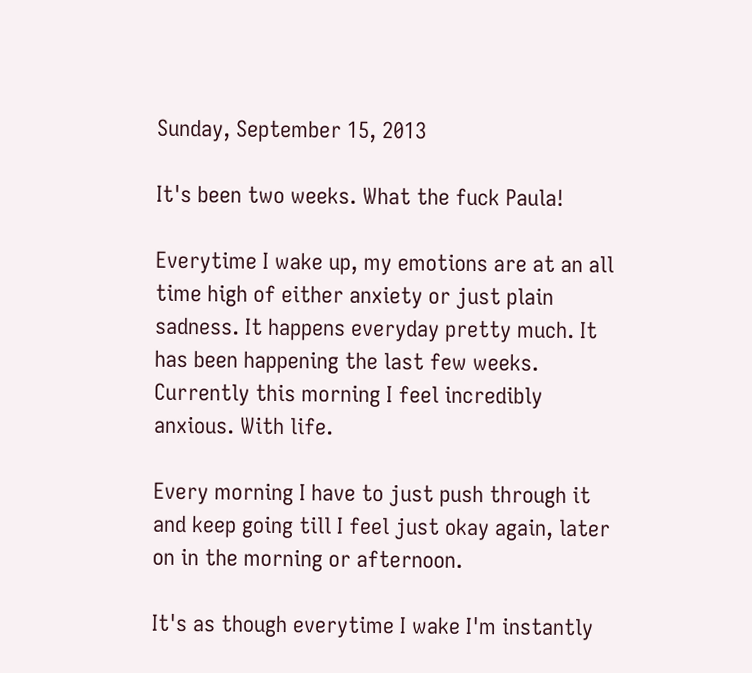Sunday, September 15, 2013

It's been two weeks. What the fuck Paula!

Everytime I wake up, my emotions are at an all time high of either anxiety or just plain sadness. It happens everyday pretty much. It has been happening the last few weeks. Currently this morning I feel incredibly anxious. With life.

Every morning I have to just push through it and keep going till I feel just okay again, later on in the morning or afternoon.

It's as though everytime I wake I'm instantly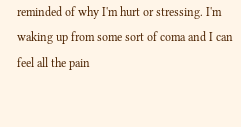reminded of why I'm hurt or stressing. I'm waking up from some sort of coma and I can feel all the pain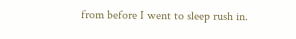from before I went to sleep rush in.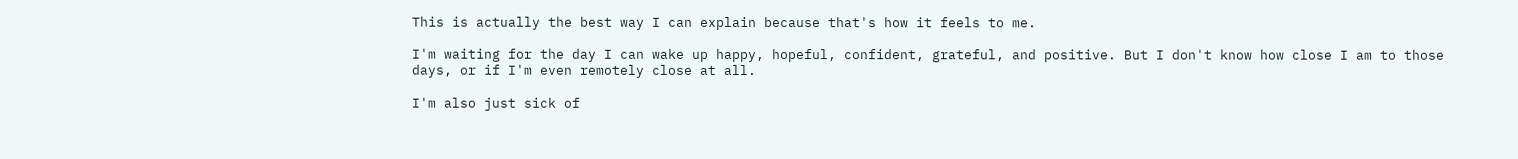This is actually the best way I can explain because that's how it feels to me.

I'm waiting for the day I can wake up happy, hopeful, confident, grateful, and positive. But I don't know how close I am to those days, or if I'm even remotely close at all.

I'm also just sick of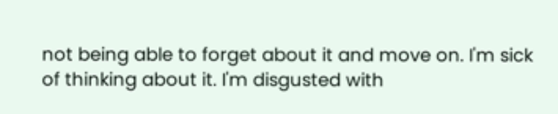not being able to forget about it and move on. I'm sick of thinking about it. I'm disgusted with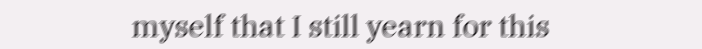myself that I still yearn for this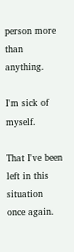person more than anything.

I'm sick of myself.

That I've been left in this situation once again.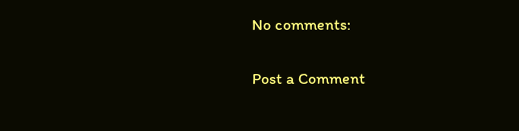No comments:

Post a Comment